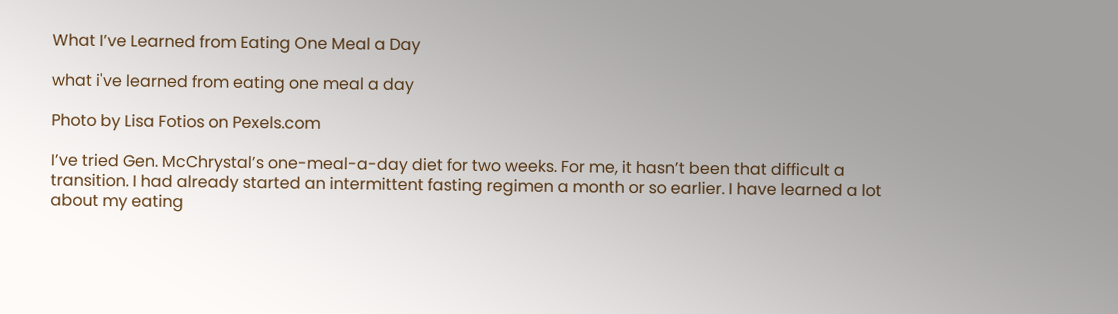What I’ve Learned from Eating One Meal a Day

what i've learned from eating one meal a day

Photo by Lisa Fotios on Pexels.com

I’ve tried Gen. McChrystal’s one-meal-a-day diet for two weeks. For me, it hasn’t been that difficult a transition. I had already started an intermittent fasting regimen a month or so earlier. I have learned a lot about my eating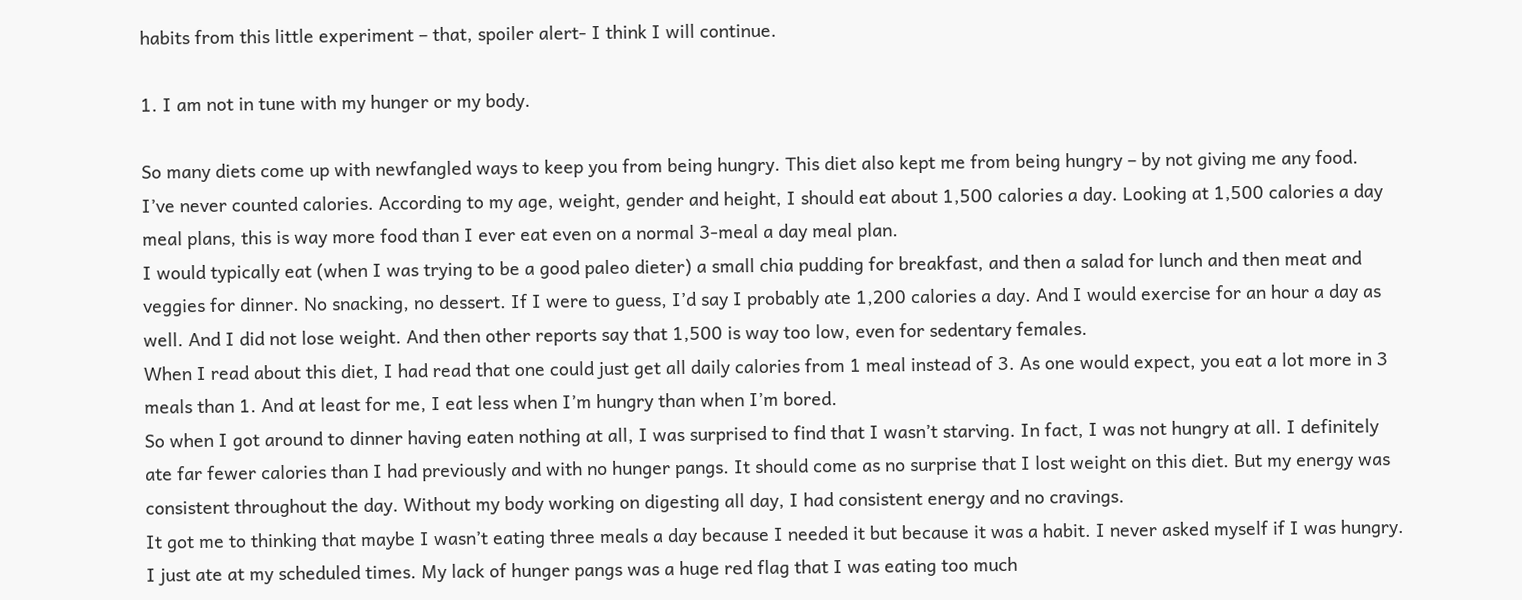habits from this little experiment – that, spoiler alert- I think I will continue.

1. I am not in tune with my hunger or my body.

So many diets come up with newfangled ways to keep you from being hungry. This diet also kept me from being hungry – by not giving me any food.
I’ve never counted calories. According to my age, weight, gender and height, I should eat about 1,500 calories a day. Looking at 1,500 calories a day meal plans, this is way more food than I ever eat even on a normal 3-meal a day meal plan.
I would typically eat (when I was trying to be a good paleo dieter) a small chia pudding for breakfast, and then a salad for lunch and then meat and veggies for dinner. No snacking, no dessert. If I were to guess, I’d say I probably ate 1,200 calories a day. And I would exercise for an hour a day as well. And I did not lose weight. And then other reports say that 1,500 is way too low, even for sedentary females.
When I read about this diet, I had read that one could just get all daily calories from 1 meal instead of 3. As one would expect, you eat a lot more in 3 meals than 1. And at least for me, I eat less when I’m hungry than when I’m bored.
So when I got around to dinner having eaten nothing at all, I was surprised to find that I wasn’t starving. In fact, I was not hungry at all. I definitely ate far fewer calories than I had previously and with no hunger pangs. It should come as no surprise that I lost weight on this diet. But my energy was consistent throughout the day. Without my body working on digesting all day, I had consistent energy and no cravings.
It got me to thinking that maybe I wasn’t eating three meals a day because I needed it but because it was a habit. I never asked myself if I was hungry. I just ate at my scheduled times. My lack of hunger pangs was a huge red flag that I was eating too much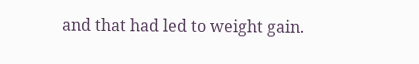and that had led to weight gain.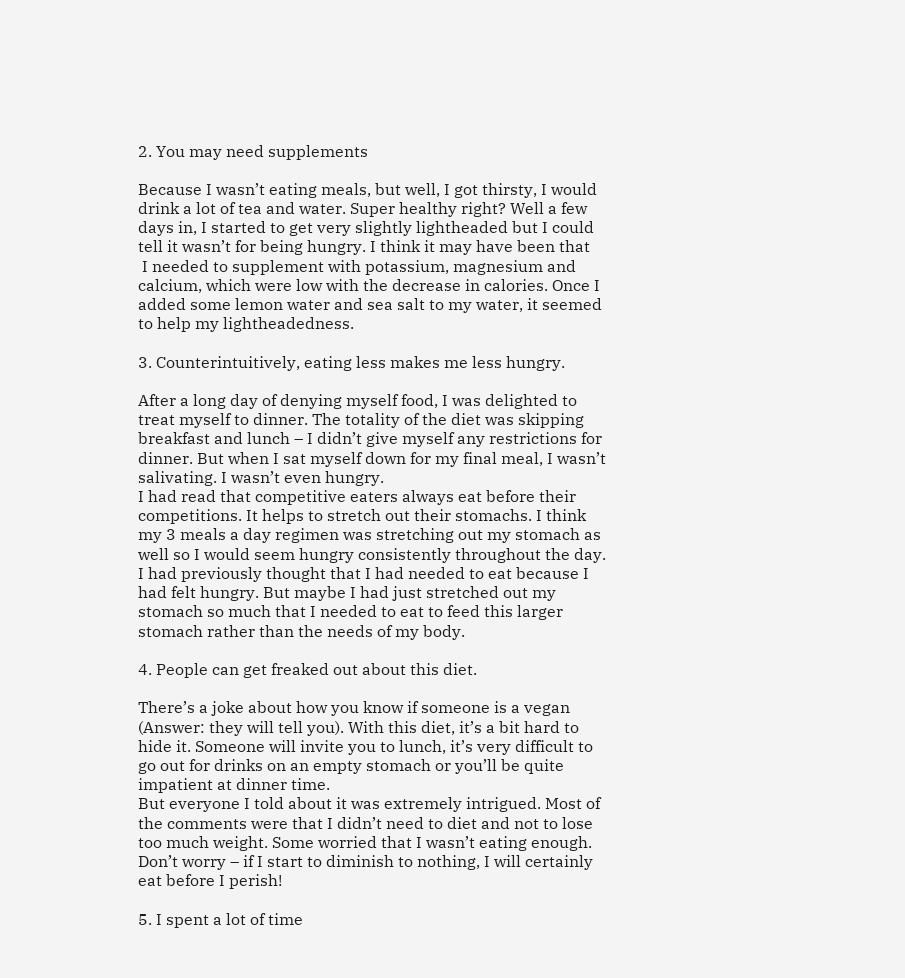2. You may need supplements

Because I wasn’t eating meals, but well, I got thirsty, I would drink a lot of tea and water. Super healthy right? Well a few days in, I started to get very slightly lightheaded but I could tell it wasn’t for being hungry. I think it may have been that
 I needed to supplement with potassium, magnesium and calcium, which were low with the decrease in calories. Once I added some lemon water and sea salt to my water, it seemed to help my lightheadedness.

3. Counterintuitively, eating less makes me less hungry.

After a long day of denying myself food, I was delighted to treat myself to dinner. The totality of the diet was skipping breakfast and lunch – I didn’t give myself any restrictions for dinner. But when I sat myself down for my final meal, I wasn’t salivating. I wasn’t even hungry.
I had read that competitive eaters always eat before their competitions. It helps to stretch out their stomachs. I think my 3 meals a day regimen was stretching out my stomach as well so I would seem hungry consistently throughout the day. I had previously thought that I had needed to eat because I had felt hungry. But maybe I had just stretched out my stomach so much that I needed to eat to feed this larger stomach rather than the needs of my body.

4. People can get freaked out about this diet.

There’s a joke about how you know if someone is a vegan (Answer: they will tell you). With this diet, it’s a bit hard to hide it. Someone will invite you to lunch, it’s very difficult to go out for drinks on an empty stomach or you’ll be quite impatient at dinner time.
But everyone I told about it was extremely intrigued. Most of the comments were that I didn’t need to diet and not to lose too much weight. Some worried that I wasn’t eating enough. Don’t worry – if I start to diminish to nothing, I will certainly eat before I perish!

5. I spent a lot of time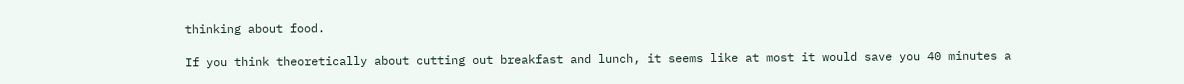thinking about food.

If you think theoretically about cutting out breakfast and lunch, it seems like at most it would save you 40 minutes a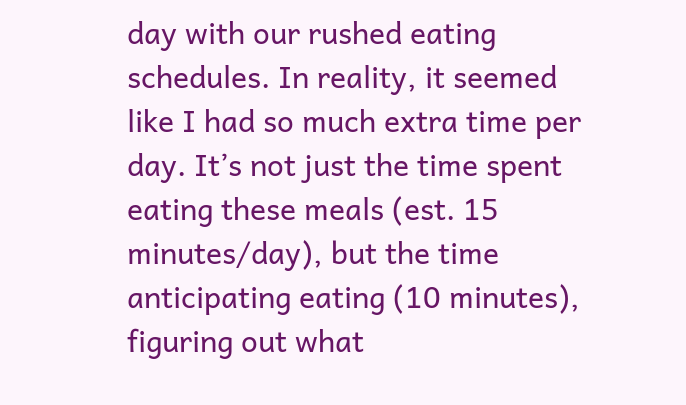day with our rushed eating schedules. In reality, it seemed like I had so much extra time per day. It’s not just the time spent eating these meals (est. 15 minutes/day), but the time anticipating eating (10 minutes), figuring out what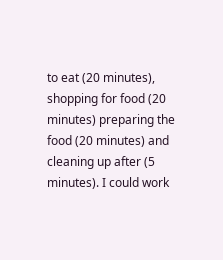to eat (20 minutes), shopping for food (20 minutes) preparing the food (20 minutes) and cleaning up after (5 minutes). I could work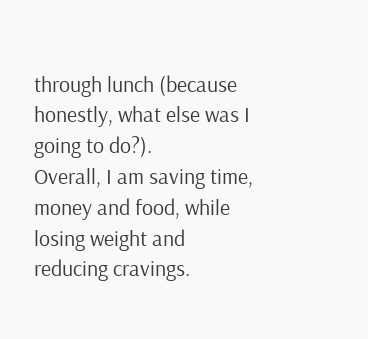through lunch (because honestly, what else was I going to do?).
Overall, I am saving time, money and food, while losing weight and reducing cravings.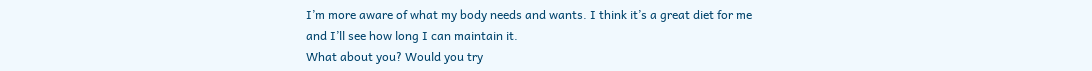I’m more aware of what my body needs and wants. I think it’s a great diet for me and I’ll see how long I can maintain it.
What about you? Would you try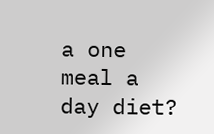a one meal a day diet?